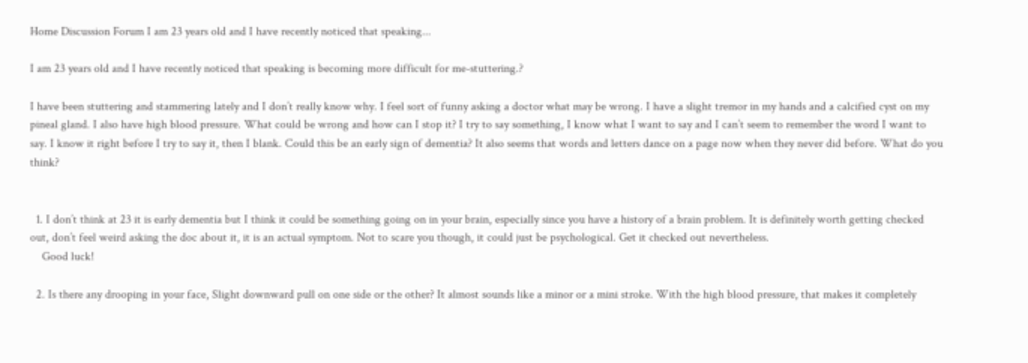Home Discussion Forum I am 23 years old and I have recently noticed that speaking...

I am 23 years old and I have recently noticed that speaking is becoming more difficult for me-stuttering.?

I have been stuttering and stammering lately and I don’t really know why. I feel sort of funny asking a doctor what may be wrong. I have a slight tremor in my hands and a calcified cyst on my pineal gland. I also have high blood pressure. What could be wrong and how can I stop it? I try to say something, I know what I want to say and I can’t seem to remember the word I want to say. I know it right before I try to say it, then I blank. Could this be an early sign of dementia? It also seems that words and letters dance on a page now when they never did before. What do you think?


  1. I don’t think at 23 it is early dementia but I think it could be something going on in your brain, especially since you have a history of a brain problem. It is definitely worth getting checked out, don’t feel weird asking the doc about it, it is an actual symptom. Not to scare you though, it could just be psychological. Get it checked out nevertheless.
    Good luck!

  2. Is there any drooping in your face, Slight downward pull on one side or the other? It almost sounds like a minor or a mini stroke. With the high blood pressure, that makes it completely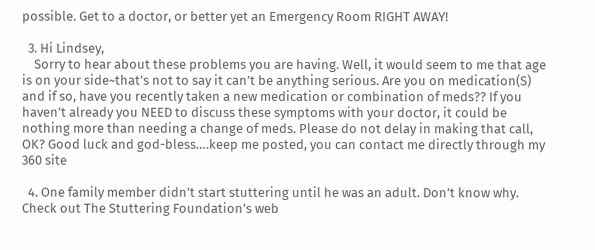possible. Get to a doctor, or better yet an Emergency Room RIGHT AWAY!

  3. Hi Lindsey,
    Sorry to hear about these problems you are having. Well, it would seem to me that age is on your side~that’s not to say it can’t be anything serious. Are you on medication(S) and if so, have you recently taken a new medication or combination of meds?? If you haven’t already you NEED to discuss these symptoms with your doctor, it could be nothing more than needing a change of meds. Please do not delay in making that call, OK? Good luck and god-bless….keep me posted, you can contact me directly through my 360 site

  4. One family member didn’t start stuttering until he was an adult. Don’t know why. Check out The Stuttering Foundation’s web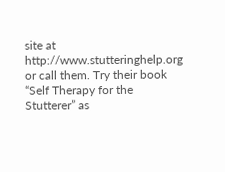site at http://www.stutteringhelp.org or call them. Try their book “Self Therapy for the Stutterer” as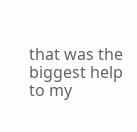that was the biggest help to my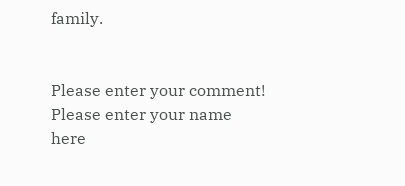family.


Please enter your comment!
Please enter your name here